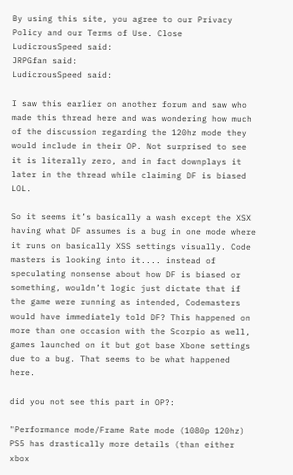By using this site, you agree to our Privacy Policy and our Terms of Use. Close
LudicrousSpeed said:
JRPGfan said:
LudicrousSpeed said:

I saw this earlier on another forum and saw who made this thread here and was wondering how much of the discussion regarding the 120hz mode they would include in their OP. Not surprised to see it is literally zero, and in fact downplays it later in the thread while claiming DF is biased LOL.

So it seems it’s basically a wash except the XSX having what DF assumes is a bug in one mode where it runs on basically XSS settings visually. Code masters is looking into it.... instead of speculating nonsense about how DF is biased or something, wouldn’t logic just dictate that if the game were running as intended, Codemasters would have immediately told DF? This happened on more than one occasion with the Scorpio as well, games launched on it but got base Xbone settings due to a bug. That seems to be what happened here.

did you not see this part in OP?:

"Performance mode/Frame Rate mode (1080p 120hz)
PS5 has drastically more details (than either xbox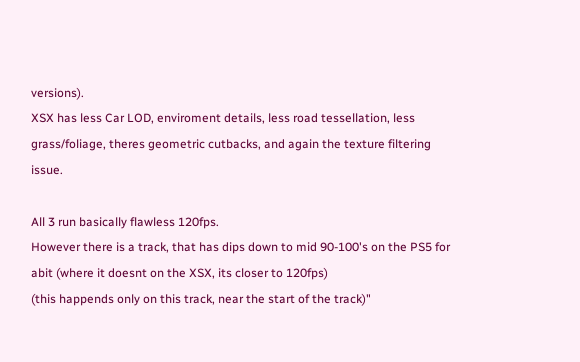versions).
XSX has less Car LOD, enviroment details, less road tessellation, less grass/foliage, theres geometric cutbacks, and again the texture filtering issue.

All 3 run basically flawless 120fps.
However there is a track, that has dips down to mid 90-100's on the PS5 for abit (where it doesnt on the XSX, its closer to 120fps)
(this happends only on this track, near the start of the track)"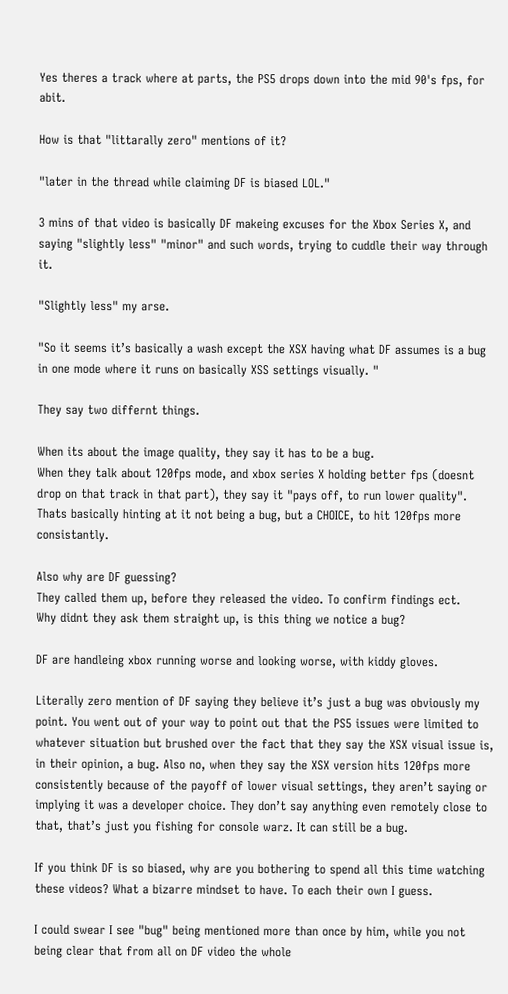Yes theres a track where at parts, the PS5 drops down into the mid 90's fps, for abit.

How is that "littarally zero" mentions of it?

"later in the thread while claiming DF is biased LOL."

3 mins of that video is basically DF makeing excuses for the Xbox Series X, and saying "slightly less" "minor" and such words, trying to cuddle their way through it.

"Slightly less" my arse.

"So it seems it’s basically a wash except the XSX having what DF assumes is a bug in one mode where it runs on basically XSS settings visually. "

They say two differnt things.

When its about the image quality, they say it has to be a bug.
When they talk about 120fps mode, and xbox series X holding better fps (doesnt drop on that track in that part), they say it "pays off, to run lower quality". Thats basically hinting at it not being a bug, but a CHOICE, to hit 120fps more consistantly.

Also why are DF guessing?
They called them up, before they released the video. To confirm findings ect.
Why didnt they ask them straight up, is this thing we notice a bug?

DF are handleing xbox running worse and looking worse, with kiddy gloves.

Literally zero mention of DF saying they believe it’s just a bug was obviously my point. You went out of your way to point out that the PS5 issues were limited to whatever situation but brushed over the fact that they say the XSX visual issue is, in their opinion, a bug. Also no, when they say the XSX version hits 120fps more consistently because of the payoff of lower visual settings, they aren’t saying or implying it was a developer choice. They don’t say anything even remotely close to that, that’s just you fishing for console warz. It can still be a bug.

If you think DF is so biased, why are you bothering to spend all this time watching these videos? What a bizarre mindset to have. To each their own I guess.

I could swear I see "bug" being mentioned more than once by him, while you not being clear that from all on DF video the whole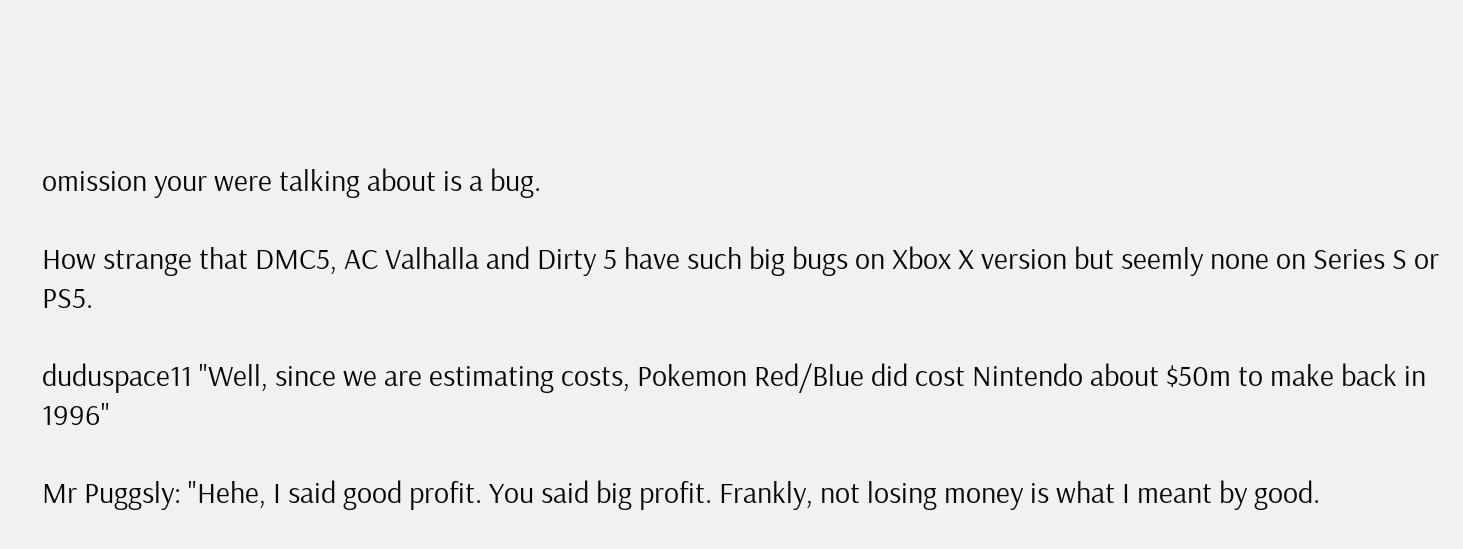omission your were talking about is a bug.

How strange that DMC5, AC Valhalla and Dirty 5 have such big bugs on Xbox X version but seemly none on Series S or PS5.

duduspace11 "Well, since we are estimating costs, Pokemon Red/Blue did cost Nintendo about $50m to make back in 1996"

Mr Puggsly: "Hehe, I said good profit. You said big profit. Frankly, not losing money is what I meant by good.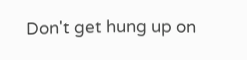Don't get hung up on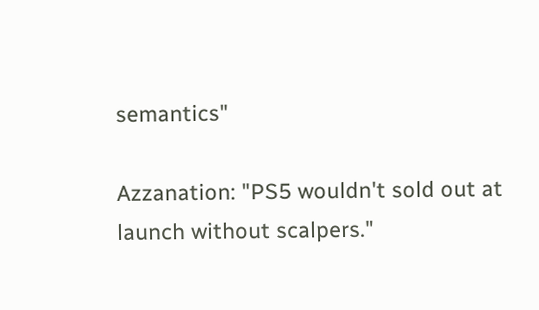semantics"

Azzanation: "PS5 wouldn't sold out at launch without scalpers."